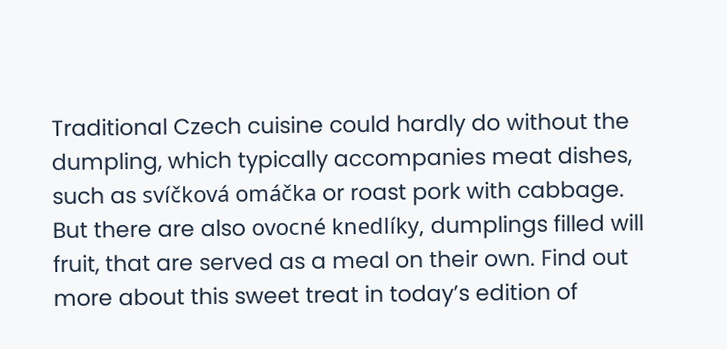Traditional Czech cuisine could hardly do without the dumpling, which typically accompanies meat dishes, such as svíčková omáčka or roast pork with cabbage. But there are also ovocné knedlíky, dumplings filled will fruit, that are served as a meal on their own. Find out more about this sweet treat in today’s edition of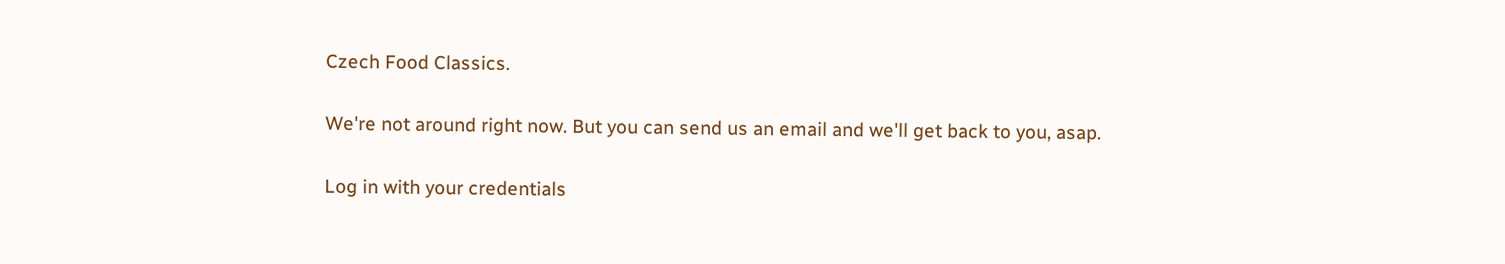Czech Food Classics.


We're not around right now. But you can send us an email and we'll get back to you, asap.


Log in with your credentials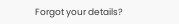Forgot your details?